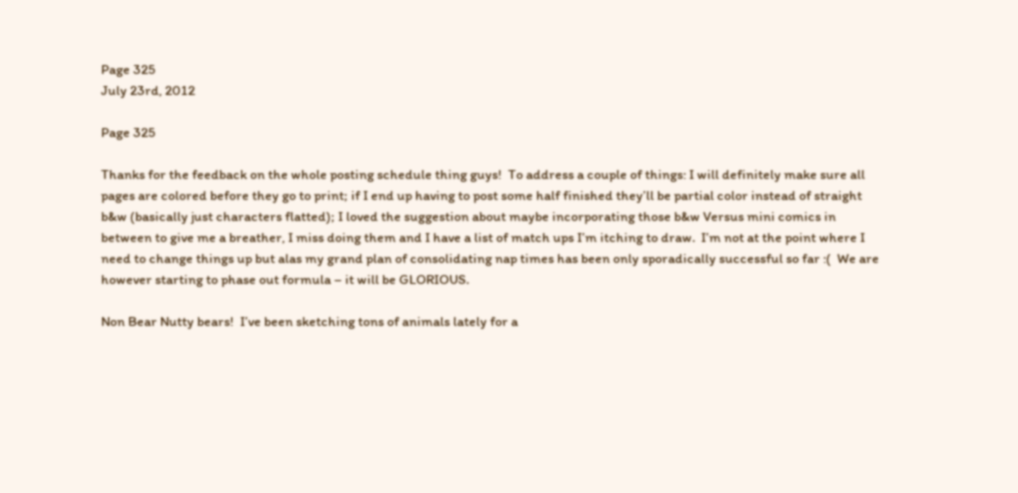Page 325
July 23rd, 2012

Page 325

Thanks for the feedback on the whole posting schedule thing guys!  To address a couple of things: I will definitely make sure all pages are colored before they go to print; if I end up having to post some half finished they’ll be partial color instead of straight b&w (basically just characters flatted); I loved the suggestion about maybe incorporating those b&w Versus mini comics in between to give me a breather, I miss doing them and I have a list of match ups I’m itching to draw.  I’m not at the point where I need to change things up but alas my grand plan of consolidating nap times has been only sporadically successful so far :(  We are however starting to phase out formula – it will be GLORIOUS.

Non Bear Nutty bears!  I’ve been sketching tons of animals lately for a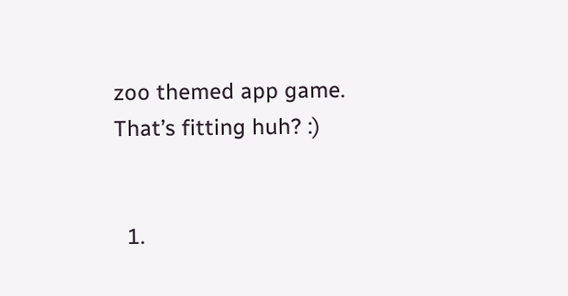zoo themed app game.  That’s fitting huh? :)


  1.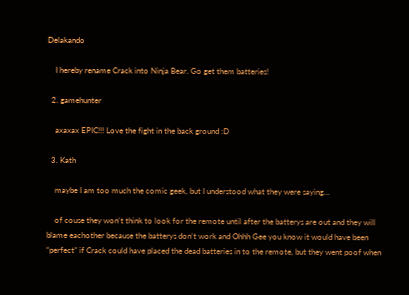Delakando

    I hereby rename Crack into Ninja Bear. Go get them batteries!

  2. gamehunter

    axaxax EPIC!!! Love the fight in the back ground :D

  3. Kath

    maybe I am too much the comic geek, but I understood what they were saying…

    of couse they won’t think to look for the remote until after the batterys are out and they will blame eachother because the batterys don’t work and Ohhh Gee you know it would have been “perfect” if Crack could have placed the dead batteries in to the remote, but they went poof when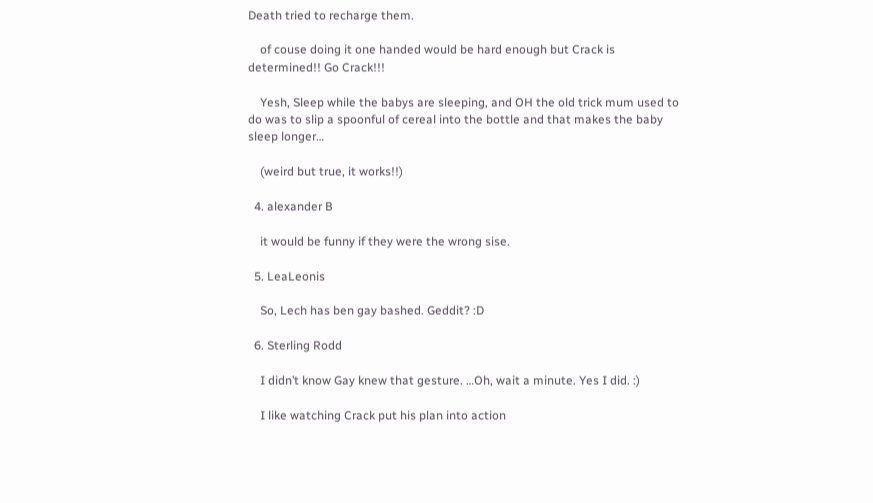Death tried to recharge them.

    of couse doing it one handed would be hard enough but Crack is determined!! Go Crack!!!

    Yesh, Sleep while the babys are sleeping, and OH the old trick mum used to do was to slip a spoonful of cereal into the bottle and that makes the baby sleep longer…

    (weird but true, it works!!)

  4. alexander B

    it would be funny if they were the wrong sise.

  5. LeaLeonis

    So, Lech has ben gay bashed. Geddit? :D

  6. Sterling Rodd

    I didn’t know Gay knew that gesture. …Oh, wait a minute. Yes I did. :)

    I like watching Crack put his plan into action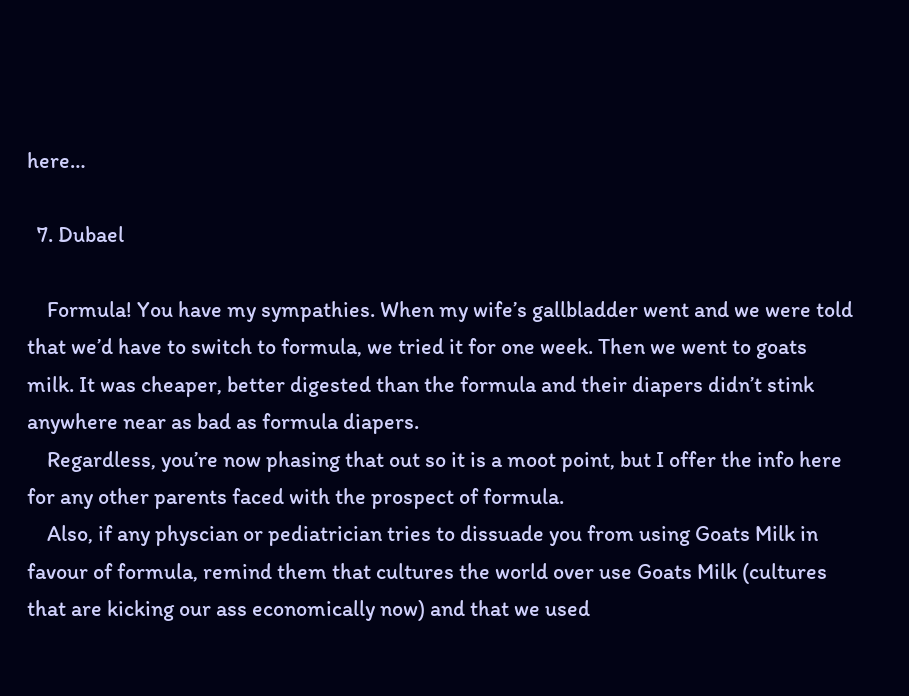here…

  7. Dubael

    Formula! You have my sympathies. When my wife’s gallbladder went and we were told that we’d have to switch to formula, we tried it for one week. Then we went to goats milk. It was cheaper, better digested than the formula and their diapers didn’t stink anywhere near as bad as formula diapers.
    Regardless, you’re now phasing that out so it is a moot point, but I offer the info here for any other parents faced with the prospect of formula.
    Also, if any physcian or pediatrician tries to dissuade you from using Goats Milk in favour of formula, remind them that cultures the world over use Goats Milk (cultures that are kicking our ass economically now) and that we used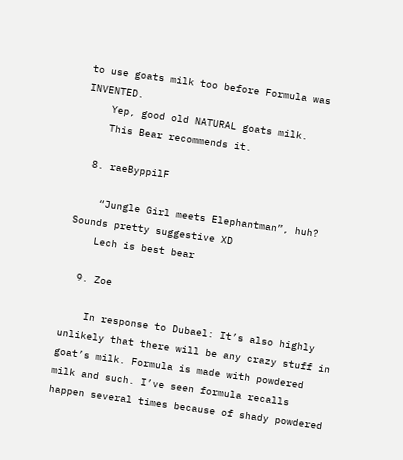to use goats milk too before Formula was INVENTED.
    Yep, good old NATURAL goats milk.
    This Bear recommends it.

  8. raeByppilF

    “Jungle Girl meets Elephantman”, huh? Sounds pretty suggestive XD
    Lech is best bear

  9. Zoe

    In response to Dubael: It’s also highly unlikely that there will be any crazy stuff in goat’s milk. Formula is made with powdered milk and such. I’ve seen formula recalls happen several times because of shady powdered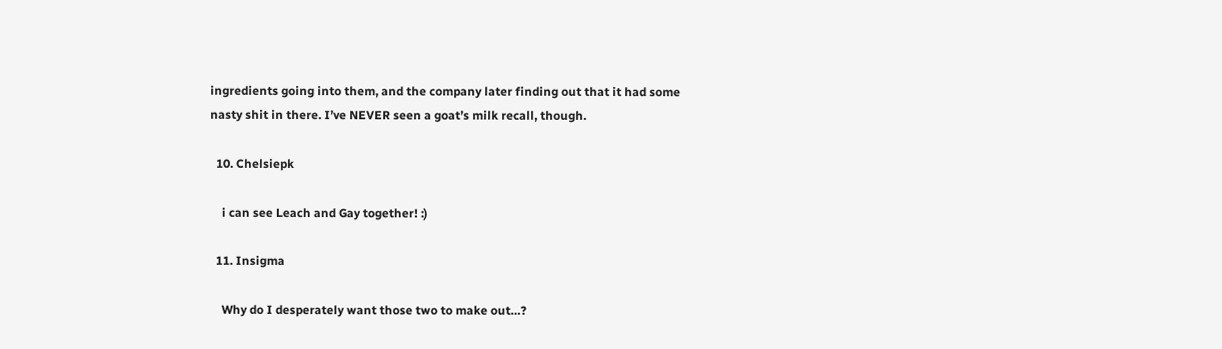ingredients going into them, and the company later finding out that it had some nasty shit in there. I’ve NEVER seen a goat’s milk recall, though.

  10. Chelsiepk

    i can see Leach and Gay together! :)

  11. Insigma

    Why do I desperately want those two to make out…?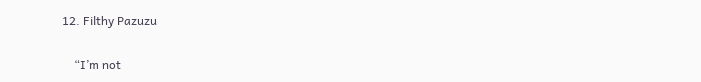12. Filthy Pazuzu

    “I’m not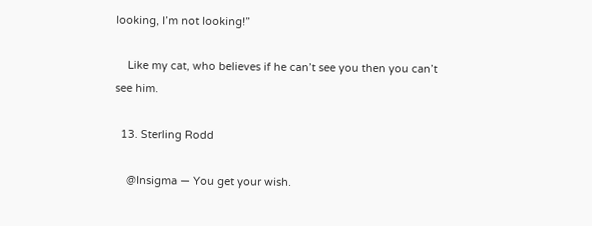looking, I’m not looking!”

    Like my cat, who believes if he can’t see you then you can’t see him.

  13. Sterling Rodd

    @Insigma — You get your wish.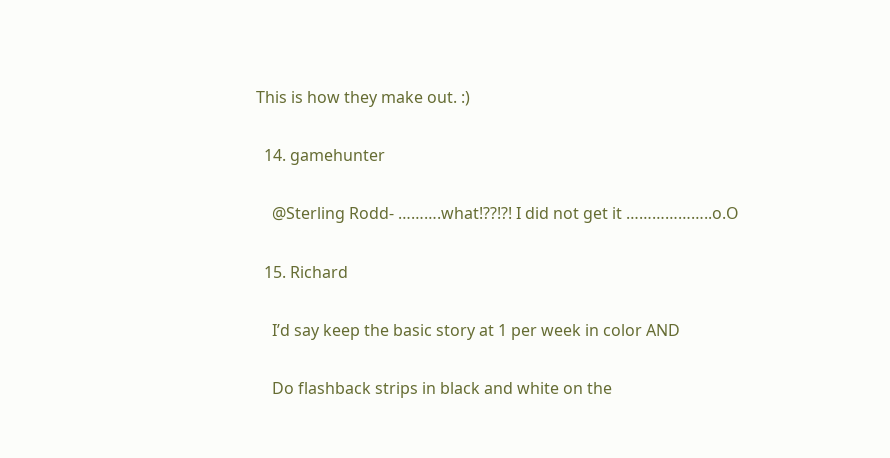This is how they make out. :)

  14. gamehunter

    @Sterling Rodd- ……….what!??!?! I did not get it ………………..o.O

  15. Richard

    I’d say keep the basic story at 1 per week in color AND

    Do flashback strips in black and white on the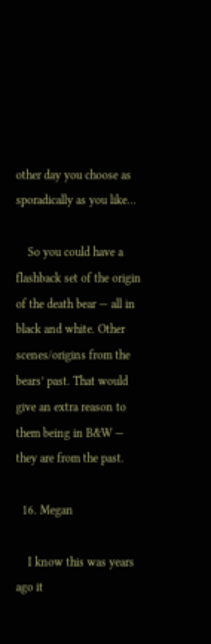other day you choose as sporadically as you like…

    So you could have a flashback set of the origin of the death bear — all in black and white. Other scenes/origins from the bears’ past. That would give an extra reason to them being in B&W — they are from the past.

  16. Megan

    I know this was years ago it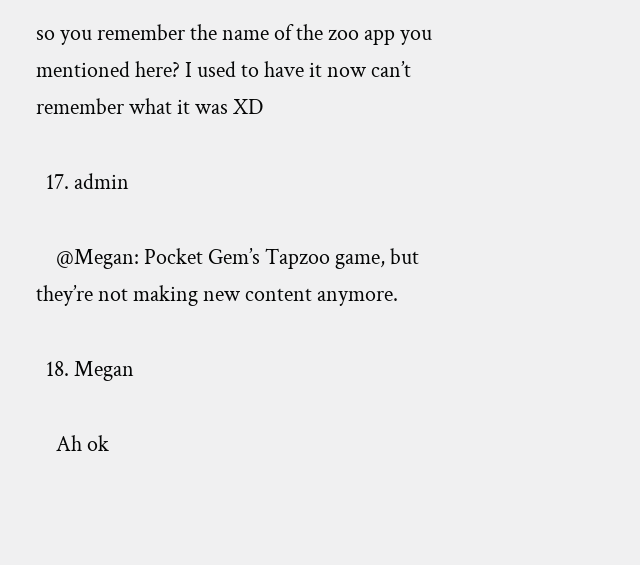so you remember the name of the zoo app you mentioned here? I used to have it now can’t remember what it was XD

  17. admin

    @Megan: Pocket Gem’s Tapzoo game, but they’re not making new content anymore.

  18. Megan

    Ah ok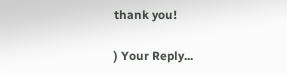thank you!

) Your Reply...